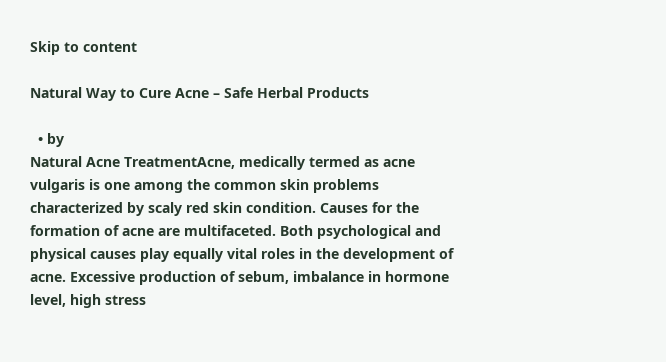Skip to content

Natural Way to Cure Acne – Safe Herbal Products

  • by
Natural Acne TreatmentAcne, medically termed as acne vulgaris is one among the common skin problems characterized by scaly red skin condition. Causes for the formation of acne are multifaceted. Both psychological and physical causes play equally vital roles in the development of acne. Excessive production of sebum, imbalance in hormone level, high stress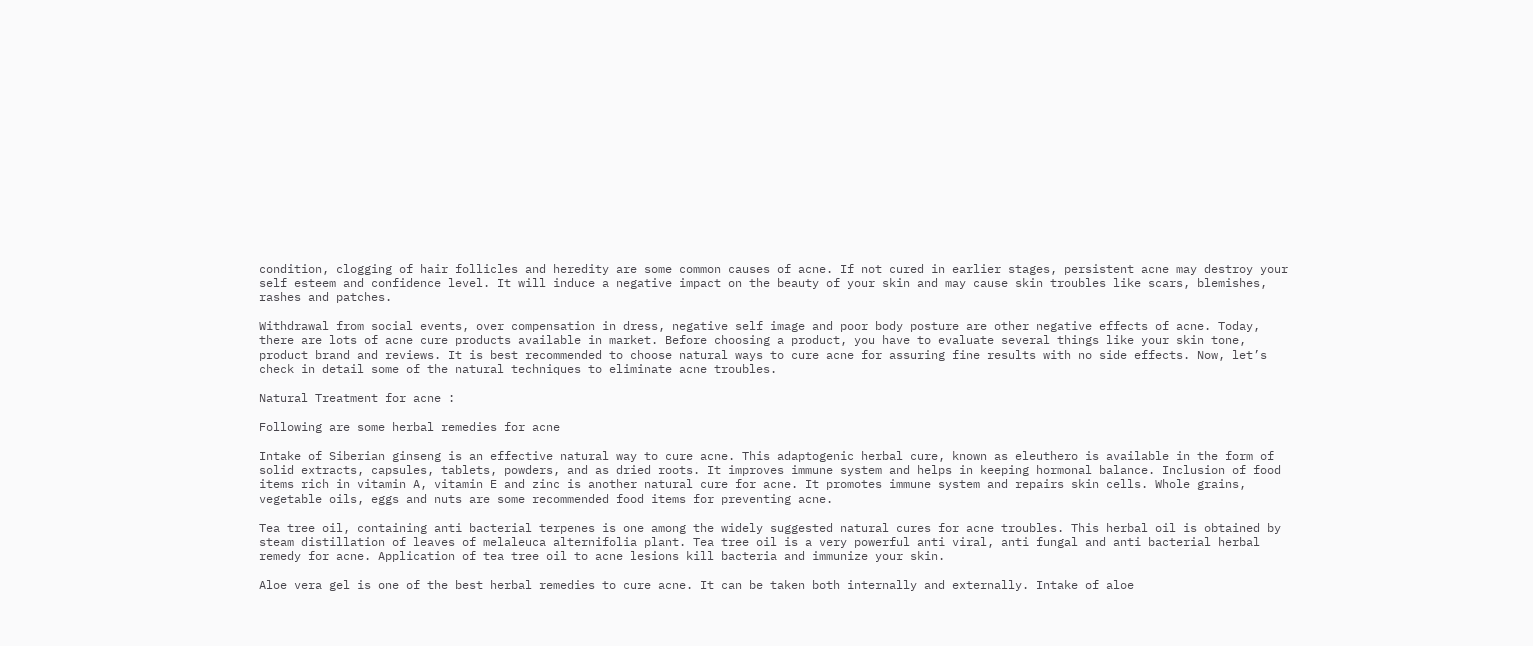condition, clogging of hair follicles and heredity are some common causes of acne. If not cured in earlier stages, persistent acne may destroy your self esteem and confidence level. It will induce a negative impact on the beauty of your skin and may cause skin troubles like scars, blemishes, rashes and patches.

Withdrawal from social events, over compensation in dress, negative self image and poor body posture are other negative effects of acne. Today, there are lots of acne cure products available in market. Before choosing a product, you have to evaluate several things like your skin tone, product brand and reviews. It is best recommended to choose natural ways to cure acne for assuring fine results with no side effects. Now, let’s check in detail some of the natural techniques to eliminate acne troubles.

Natural Treatment for acne :

Following are some herbal remedies for acne

Intake of Siberian ginseng is an effective natural way to cure acne. This adaptogenic herbal cure, known as eleuthero is available in the form of solid extracts, capsules, tablets, powders, and as dried roots. It improves immune system and helps in keeping hormonal balance. Inclusion of food items rich in vitamin A, vitamin E and zinc is another natural cure for acne. It promotes immune system and repairs skin cells. Whole grains, vegetable oils, eggs and nuts are some recommended food items for preventing acne.

Tea tree oil, containing anti bacterial terpenes is one among the widely suggested natural cures for acne troubles. This herbal oil is obtained by steam distillation of leaves of melaleuca alternifolia plant. Tea tree oil is a very powerful anti viral, anti fungal and anti bacterial herbal remedy for acne. Application of tea tree oil to acne lesions kill bacteria and immunize your skin.

Aloe vera gel is one of the best herbal remedies to cure acne. It can be taken both internally and externally. Intake of aloe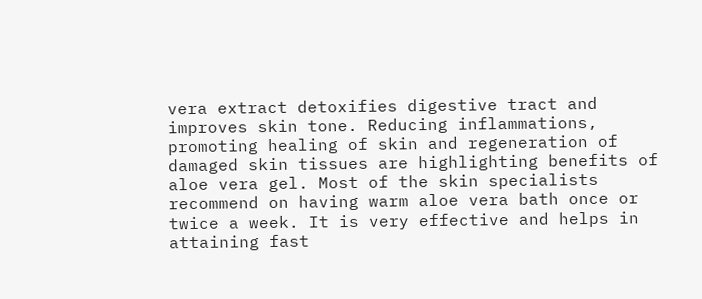vera extract detoxifies digestive tract and improves skin tone. Reducing inflammations, promoting healing of skin and regeneration of damaged skin tissues are highlighting benefits of aloe vera gel. Most of the skin specialists recommend on having warm aloe vera bath once or twice a week. It is very effective and helps in attaining fast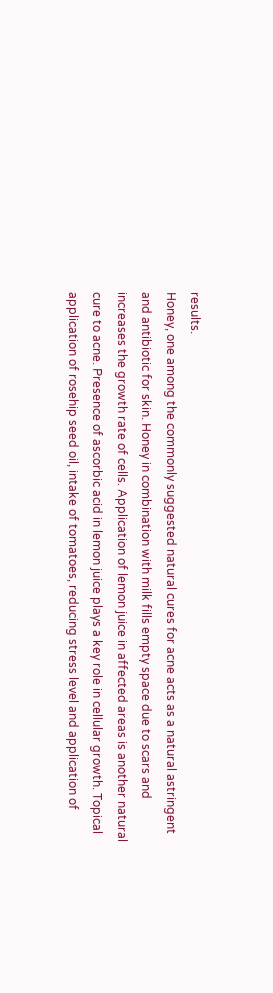results.
Honey, one among the commonly suggested natural cures for acne acts as a natural astringent and antibiotic for skin. Honey in combination with milk fills empty space due to scars and increases the growth rate of cells. Application of lemon juice in affected areas is another natural cure to acne. Presence of ascorbic acid in lemon juice plays a key role in cellular growth. Topical application of rosehip seed oil, intake of tomatoes, reducing stress level and application of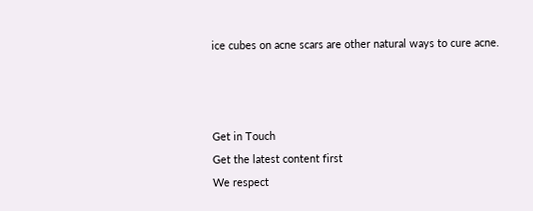ice cubes on acne scars are other natural ways to cure acne.



Get in Touch
Get the latest content first
We respect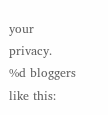your privacy.
%d bloggers like this: